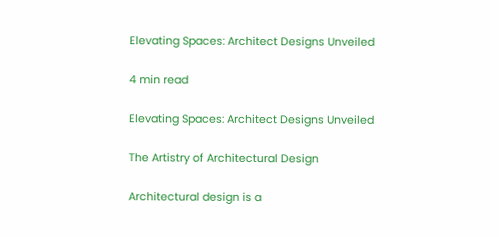Elevating Spaces: Architect Designs Unveiled

4 min read

Elevating Spaces: Architect Designs Unveiled

The Artistry of Architectural Design

Architectural design is a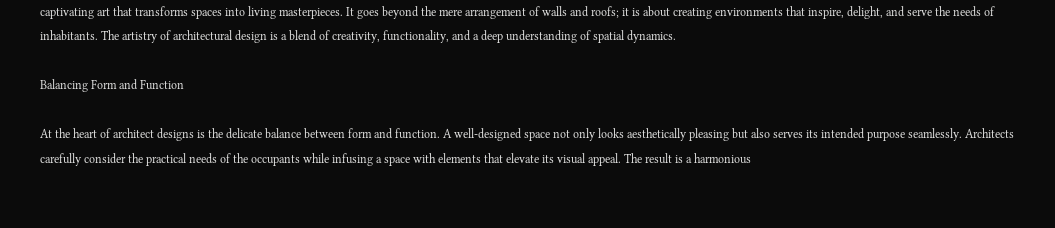captivating art that transforms spaces into living masterpieces. It goes beyond the mere arrangement of walls and roofs; it is about creating environments that inspire, delight, and serve the needs of inhabitants. The artistry of architectural design is a blend of creativity, functionality, and a deep understanding of spatial dynamics.

Balancing Form and Function

At the heart of architect designs is the delicate balance between form and function. A well-designed space not only looks aesthetically pleasing but also serves its intended purpose seamlessly. Architects carefully consider the practical needs of the occupants while infusing a space with elements that elevate its visual appeal. The result is a harmonious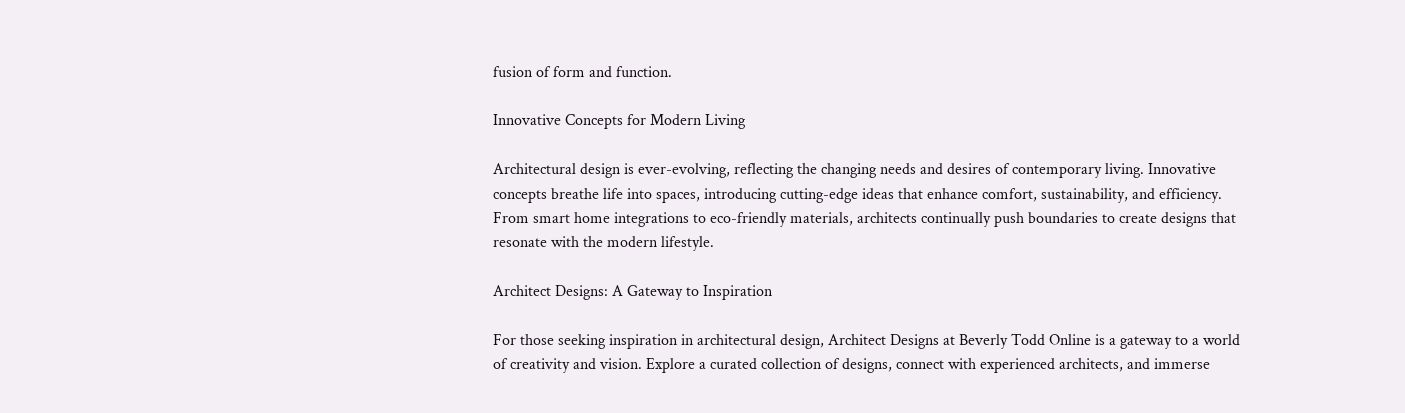fusion of form and function.

Innovative Concepts for Modern Living

Architectural design is ever-evolving, reflecting the changing needs and desires of contemporary living. Innovative concepts breathe life into spaces, introducing cutting-edge ideas that enhance comfort, sustainability, and efficiency. From smart home integrations to eco-friendly materials, architects continually push boundaries to create designs that resonate with the modern lifestyle.

Architect Designs: A Gateway to Inspiration

For those seeking inspiration in architectural design, Architect Designs at Beverly Todd Online is a gateway to a world of creativity and vision. Explore a curated collection of designs, connect with experienced architects, and immerse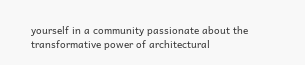yourself in a community passionate about the transformative power of architectural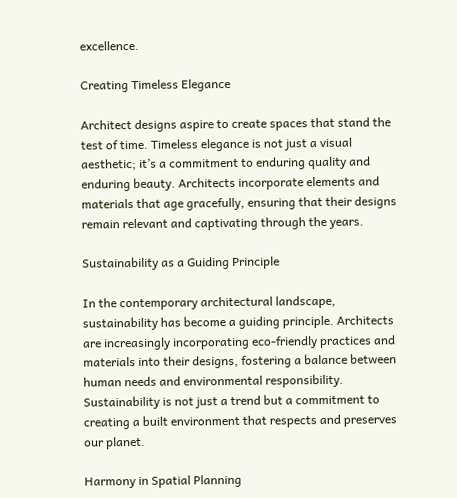excellence.

Creating Timeless Elegance

Architect designs aspire to create spaces that stand the test of time. Timeless elegance is not just a visual aesthetic; it’s a commitment to enduring quality and enduring beauty. Architects incorporate elements and materials that age gracefully, ensuring that their designs remain relevant and captivating through the years.

Sustainability as a Guiding Principle

In the contemporary architectural landscape, sustainability has become a guiding principle. Architects are increasingly incorporating eco-friendly practices and materials into their designs, fostering a balance between human needs and environmental responsibility. Sustainability is not just a trend but a commitment to creating a built environment that respects and preserves our planet.

Harmony in Spatial Planning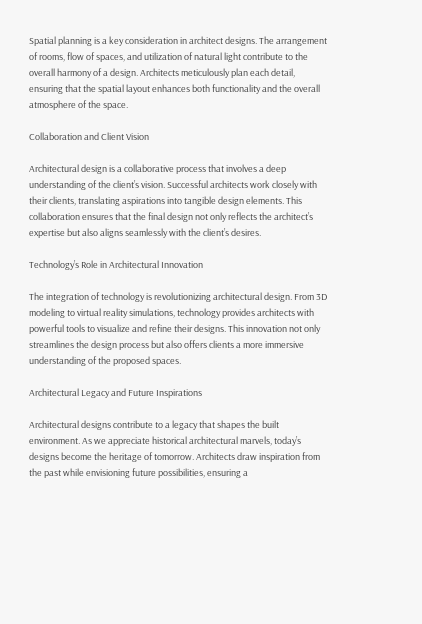Spatial planning is a key consideration in architect designs. The arrangement of rooms, flow of spaces, and utilization of natural light contribute to the overall harmony of a design. Architects meticulously plan each detail, ensuring that the spatial layout enhances both functionality and the overall atmosphere of the space.

Collaboration and Client Vision

Architectural design is a collaborative process that involves a deep understanding of the client’s vision. Successful architects work closely with their clients, translating aspirations into tangible design elements. This collaboration ensures that the final design not only reflects the architect’s expertise but also aligns seamlessly with the client’s desires.

Technology’s Role in Architectural Innovation

The integration of technology is revolutionizing architectural design. From 3D modeling to virtual reality simulations, technology provides architects with powerful tools to visualize and refine their designs. This innovation not only streamlines the design process but also offers clients a more immersive understanding of the proposed spaces.

Architectural Legacy and Future Inspirations

Architectural designs contribute to a legacy that shapes the built environment. As we appreciate historical architectural marvels, today’s designs become the heritage of tomorrow. Architects draw inspiration from the past while envisioning future possibilities, ensuring a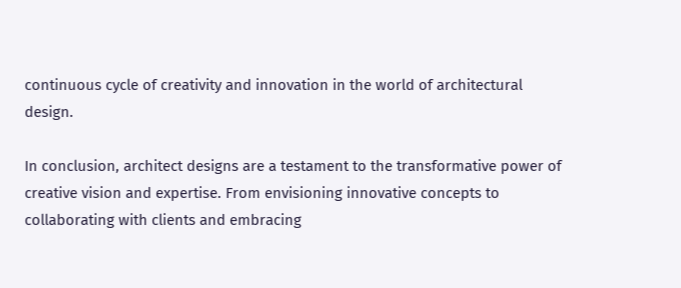continuous cycle of creativity and innovation in the world of architectural design.

In conclusion, architect designs are a testament to the transformative power of creative vision and expertise. From envisioning innovative concepts to collaborating with clients and embracing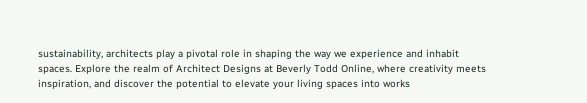sustainability, architects play a pivotal role in shaping the way we experience and inhabit spaces. Explore the realm of Architect Designs at Beverly Todd Online, where creativity meets inspiration, and discover the potential to elevate your living spaces into works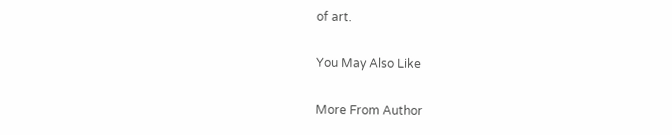of art.

You May Also Like

More From Author